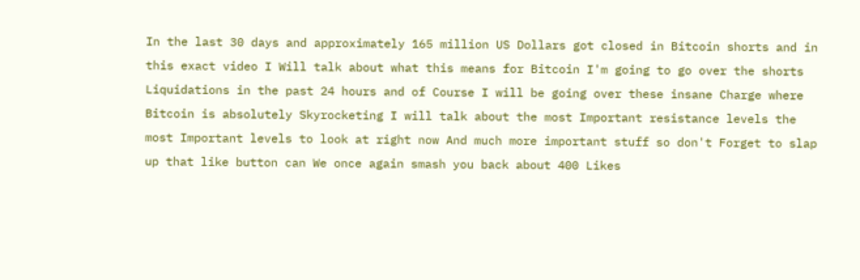In the last 30 days and approximately 165 million US Dollars got closed in Bitcoin shorts and in this exact video I Will talk about what this means for Bitcoin I'm going to go over the shorts Liquidations in the past 24 hours and of Course I will be going over these insane Charge where Bitcoin is absolutely Skyrocketing I will talk about the most Important resistance levels the most Important levels to look at right now And much more important stuff so don't Forget to slap up that like button can We once again smash you back about 400 Likes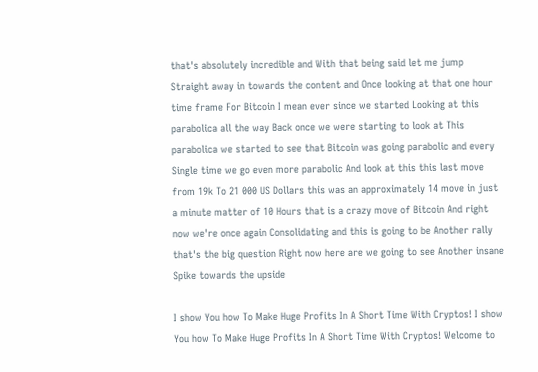that's absolutely incredible and With that being said let me jump Straight away in towards the content and Once looking at that one hour time frame For Bitcoin I mean ever since we started Looking at this parabolica all the way Back once we were starting to look at This parabolica we started to see that Bitcoin was going parabolic and every Single time we go even more parabolic And look at this this last move from 19k To 21 000 US Dollars this was an approximately 14 move in just a minute matter of 10 Hours that is a crazy move of Bitcoin And right now we're once again Consolidating and this is going to be Another rally that's the big question Right now here are we going to see Another insane Spike towards the upside

I show You how To Make Huge Profits In A Short Time With Cryptos! I show You how To Make Huge Profits In A Short Time With Cryptos! Welcome to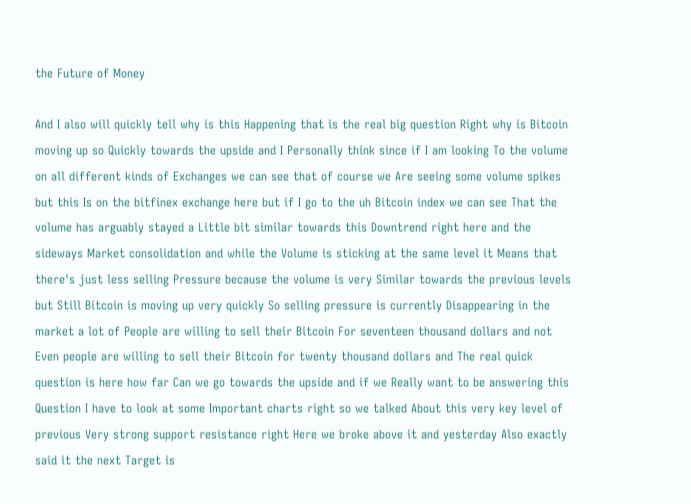the Future of Money

And I also will quickly tell why is this Happening that is the real big question Right why is Bitcoin moving up so Quickly towards the upside and I Personally think since if I am looking To the volume on all different kinds of Exchanges we can see that of course we Are seeing some volume spikes but this Is on the bitfinex exchange here but if I go to the uh Bitcoin index we can see That the volume has arguably stayed a Little bit similar towards this Downtrend right here and the sideways Market consolidation and while the Volume is sticking at the same level it Means that there's just less selling Pressure because the volume is very Similar towards the previous levels but Still Bitcoin is moving up very quickly So selling pressure is currently Disappearing in the market a lot of People are willing to sell their Bitcoin For seventeen thousand dollars and not Even people are willing to sell their Bitcoin for twenty thousand dollars and The real quick question is here how far Can we go towards the upside and if we Really want to be answering this Question I have to look at some Important charts right so we talked About this very key level of previous Very strong support resistance right Here we broke above it and yesterday Also exactly said it the next Target is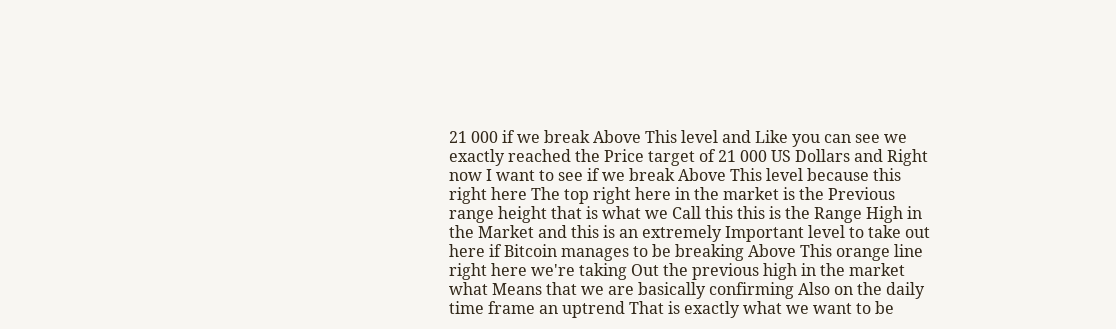21 000 if we break Above This level and Like you can see we exactly reached the Price target of 21 000 US Dollars and Right now I want to see if we break Above This level because this right here The top right here in the market is the Previous range height that is what we Call this this is the Range High in the Market and this is an extremely Important level to take out here if Bitcoin manages to be breaking Above This orange line right here we're taking Out the previous high in the market what Means that we are basically confirming Also on the daily time frame an uptrend That is exactly what we want to be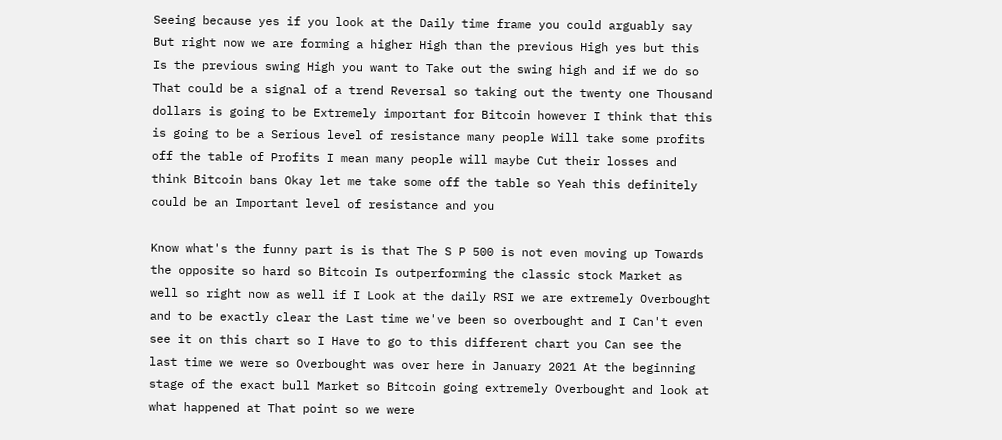Seeing because yes if you look at the Daily time frame you could arguably say But right now we are forming a higher High than the previous High yes but this Is the previous swing High you want to Take out the swing high and if we do so That could be a signal of a trend Reversal so taking out the twenty one Thousand dollars is going to be Extremely important for Bitcoin however I think that this is going to be a Serious level of resistance many people Will take some profits off the table of Profits I mean many people will maybe Cut their losses and think Bitcoin bans Okay let me take some off the table so Yeah this definitely could be an Important level of resistance and you

Know what's the funny part is is that The S P 500 is not even moving up Towards the opposite so hard so Bitcoin Is outperforming the classic stock Market as well so right now as well if I Look at the daily RSI we are extremely Overbought and to be exactly clear the Last time we've been so overbought and I Can't even see it on this chart so I Have to go to this different chart you Can see the last time we were so Overbought was over here in January 2021 At the beginning stage of the exact bull Market so Bitcoin going extremely Overbought and look at what happened at That point so we were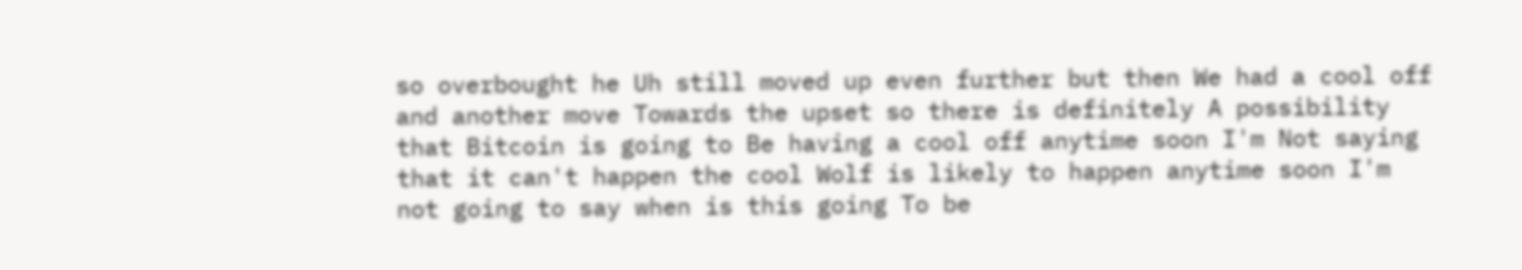so overbought he Uh still moved up even further but then We had a cool off and another move Towards the upset so there is definitely A possibility that Bitcoin is going to Be having a cool off anytime soon I'm Not saying that it can't happen the cool Wolf is likely to happen anytime soon I'm not going to say when is this going To be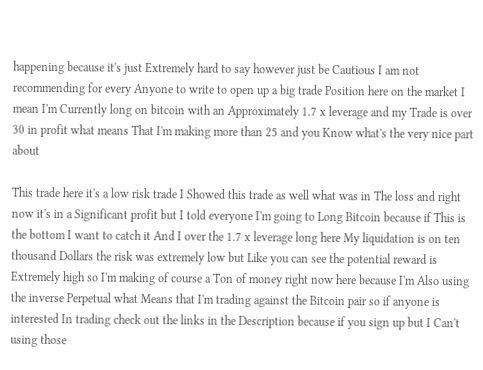happening because it's just Extremely hard to say however just be Cautious I am not recommending for every Anyone to write to open up a big trade Position here on the market I mean I'm Currently long on bitcoin with an Approximately 1.7 x leverage and my Trade is over 30 in profit what means That I'm making more than 25 and you Know what's the very nice part about

This trade here it's a low risk trade I Showed this trade as well what was in The loss and right now it's in a Significant profit but I told everyone I'm going to Long Bitcoin because if This is the bottom I want to catch it And I over the 1.7 x leverage long here My liquidation is on ten thousand Dollars the risk was extremely low but Like you can see the potential reward is Extremely high so I'm making of course a Ton of money right now here because I'm Also using the inverse Perpetual what Means that I'm trading against the Bitcoin pair so if anyone is interested In trading check out the links in the Description because if you sign up but I Can't using those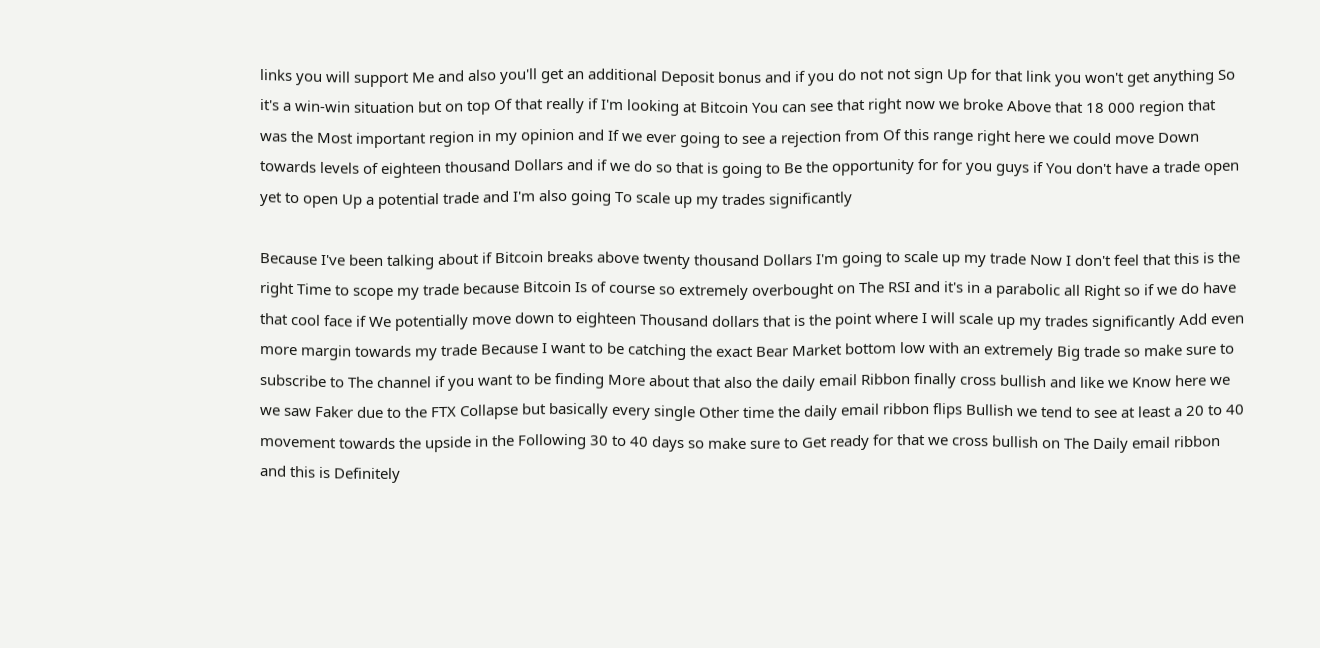links you will support Me and also you'll get an additional Deposit bonus and if you do not not sign Up for that link you won't get anything So it's a win-win situation but on top Of that really if I'm looking at Bitcoin You can see that right now we broke Above that 18 000 region that was the Most important region in my opinion and If we ever going to see a rejection from Of this range right here we could move Down towards levels of eighteen thousand Dollars and if we do so that is going to Be the opportunity for for you guys if You don't have a trade open yet to open Up a potential trade and I'm also going To scale up my trades significantly

Because I've been talking about if Bitcoin breaks above twenty thousand Dollars I'm going to scale up my trade Now I don't feel that this is the right Time to scope my trade because Bitcoin Is of course so extremely overbought on The RSI and it's in a parabolic all Right so if we do have that cool face if We potentially move down to eighteen Thousand dollars that is the point where I will scale up my trades significantly Add even more margin towards my trade Because I want to be catching the exact Bear Market bottom low with an extremely Big trade so make sure to subscribe to The channel if you want to be finding More about that also the daily email Ribbon finally cross bullish and like we Know here we we saw Faker due to the FTX Collapse but basically every single Other time the daily email ribbon flips Bullish we tend to see at least a 20 to 40 movement towards the upside in the Following 30 to 40 days so make sure to Get ready for that we cross bullish on The Daily email ribbon and this is Definitely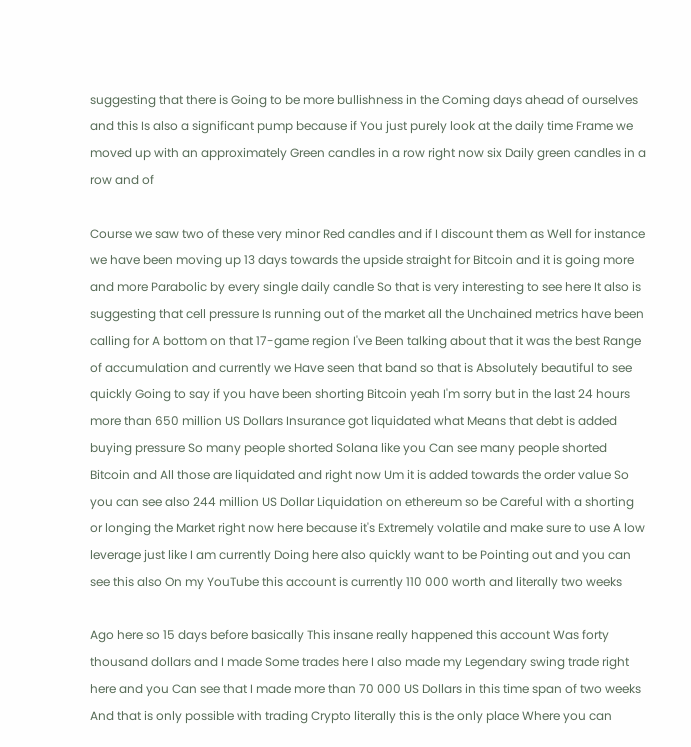suggesting that there is Going to be more bullishness in the Coming days ahead of ourselves and this Is also a significant pump because if You just purely look at the daily time Frame we moved up with an approximately Green candles in a row right now six Daily green candles in a row and of

Course we saw two of these very minor Red candles and if I discount them as Well for instance we have been moving up 13 days towards the upside straight for Bitcoin and it is going more and more Parabolic by every single daily candle So that is very interesting to see here It also is suggesting that cell pressure Is running out of the market all the Unchained metrics have been calling for A bottom on that 17-game region I've Been talking about that it was the best Range of accumulation and currently we Have seen that band so that is Absolutely beautiful to see quickly Going to say if you have been shorting Bitcoin yeah I'm sorry but in the last 24 hours more than 650 million US Dollars Insurance got liquidated what Means that debt is added buying pressure So many people shorted Solana like you Can see many people shorted Bitcoin and All those are liquidated and right now Um it is added towards the order value So you can see also 244 million US Dollar Liquidation on ethereum so be Careful with a shorting or longing the Market right now here because it's Extremely volatile and make sure to use A low leverage just like I am currently Doing here also quickly want to be Pointing out and you can see this also On my YouTube this account is currently 110 000 worth and literally two weeks

Ago here so 15 days before basically This insane really happened this account Was forty thousand dollars and I made Some trades here I also made my Legendary swing trade right here and you Can see that I made more than 70 000 US Dollars in this time span of two weeks And that is only possible with trading Crypto literally this is the only place Where you can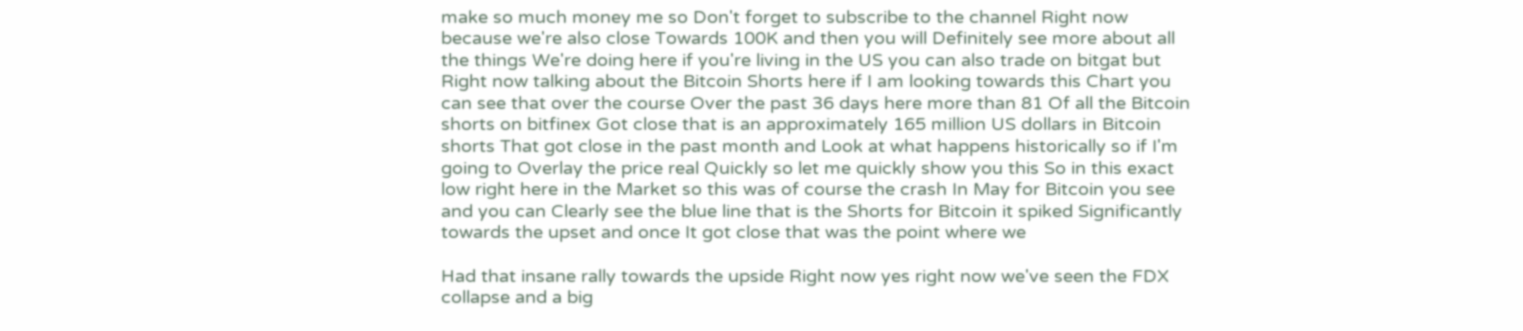make so much money me so Don't forget to subscribe to the channel Right now because we're also close Towards 100K and then you will Definitely see more about all the things We're doing here if you're living in the US you can also trade on bitgat but Right now talking about the Bitcoin Shorts here if I am looking towards this Chart you can see that over the course Over the past 36 days here more than 81 Of all the Bitcoin shorts on bitfinex Got close that is an approximately 165 million US dollars in Bitcoin shorts That got close in the past month and Look at what happens historically so if I'm going to Overlay the price real Quickly so let me quickly show you this So in this exact low right here in the Market so this was of course the crash In May for Bitcoin you see and you can Clearly see the blue line that is the Shorts for Bitcoin it spiked Significantly towards the upset and once It got close that was the point where we

Had that insane rally towards the upside Right now yes right now we've seen the FDX collapse and a big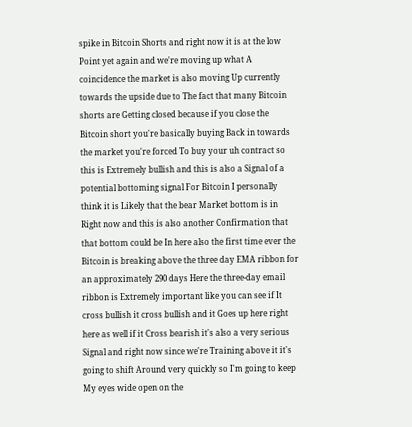spike in Bitcoin Shorts and right now it is at the low Point yet again and we're moving up what A coincidence the market is also moving Up currently towards the upside due to The fact that many Bitcoin shorts are Getting closed because if you close the Bitcoin short you're basically buying Back in towards the market you're forced To buy your uh contract so this is Extremely bullish and this is also a Signal of a potential bottoming signal For Bitcoin I personally think it is Likely that the bear Market bottom is in Right now and this is also another Confirmation that that bottom could be In here also the first time ever the Bitcoin is breaking above the three day EMA ribbon for an approximately 290 days Here the three-day email ribbon is Extremely important like you can see if It cross bullish it cross bullish and it Goes up here right here as well if it Cross bearish it's also a very serious Signal and right now since we're Training above it it's going to shift Around very quickly so I'm going to keep My eyes wide open on the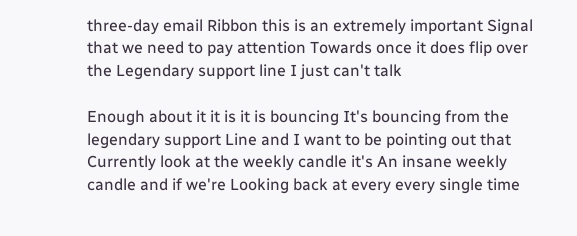three-day email Ribbon this is an extremely important Signal that we need to pay attention Towards once it does flip over the Legendary support line I just can't talk

Enough about it it is it is bouncing It's bouncing from the legendary support Line and I want to be pointing out that Currently look at the weekly candle it's An insane weekly candle and if we're Looking back at every every single time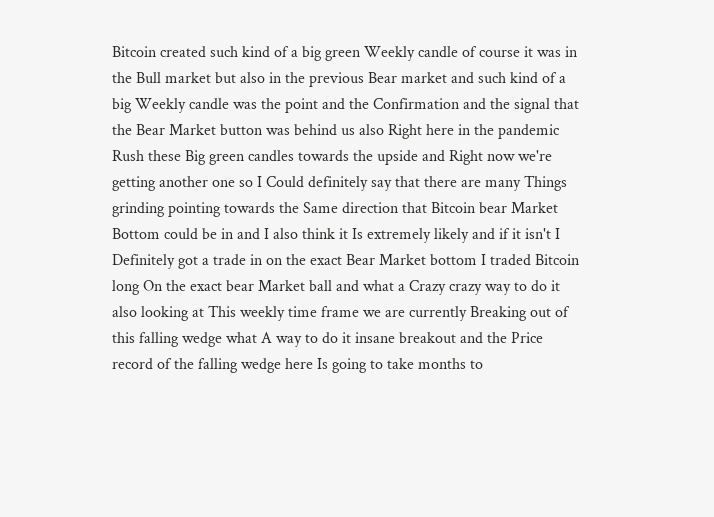Bitcoin created such kind of a big green Weekly candle of course it was in the Bull market but also in the previous Bear market and such kind of a big Weekly candle was the point and the Confirmation and the signal that the Bear Market button was behind us also Right here in the pandemic Rush these Big green candles towards the upside and Right now we're getting another one so I Could definitely say that there are many Things grinding pointing towards the Same direction that Bitcoin bear Market Bottom could be in and I also think it Is extremely likely and if it isn't I Definitely got a trade in on the exact Bear Market bottom I traded Bitcoin long On the exact bear Market ball and what a Crazy crazy way to do it also looking at This weekly time frame we are currently Breaking out of this falling wedge what A way to do it insane breakout and the Price record of the falling wedge here Is going to take months to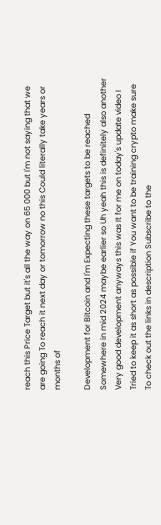reach this Price Target but it's all the way on 65 000 but I'm not saying that we are going To reach it next day or tomorrow no this Could literally take years or months of

Development for Bitcoin and I'm Expecting these targets to be reached Somewhere in mid 2024 maybe earlier so Uh yeah this is definitely also another Very good development anyways this was It for me on today's update video I Tried to keep it as short as possible if You want to be training crypto make sure To check out the links in description Subscribe to the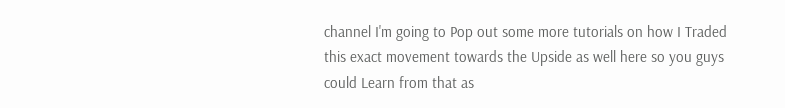channel I'm going to Pop out some more tutorials on how I Traded this exact movement towards the Upside as well here so you guys could Learn from that as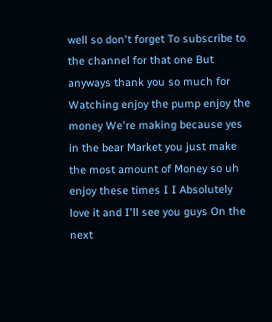well so don't forget To subscribe to the channel for that one But anyways thank you so much for Watching enjoy the pump enjoy the money We're making because yes in the bear Market you just make the most amount of Money so uh enjoy these times I I Absolutely love it and I'll see you guys On the next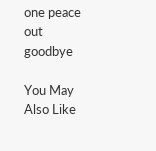one peace out goodbye

You May Also Like